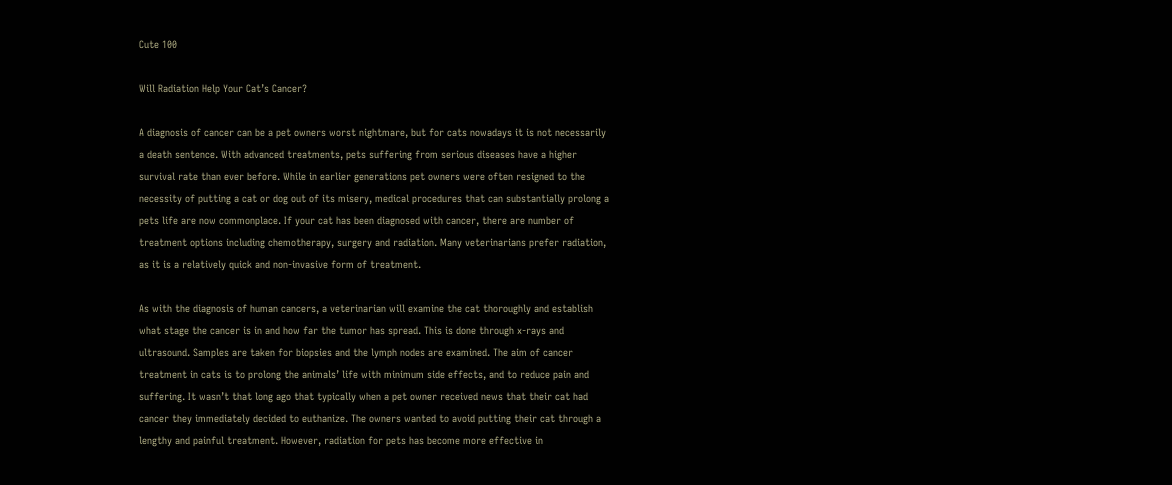Cute 100

Will Radiation Help Your Cat’s Cancer?

A diagnosis of cancer can be a pet owners worst nightmare, but for cats nowadays it is not necessarily a death sentence. With advanced treatments, pets suffering from serious diseases have a higher survival rate than ever before. While in earlier generations pet owners were often resigned to the necessity of putting a cat or dog out of its misery, medical procedures that can substantially prolong a pets life are now commonplace. If your cat has been diagnosed with cancer, there are number of treatment options including chemotherapy, surgery and radiation. Many veterinarians prefer radiation, as it is a relatively quick and non-invasive form of treatment.

As with the diagnosis of human cancers, a veterinarian will examine the cat thoroughly and establish what stage the cancer is in and how far the tumor has spread. This is done through x-rays and ultrasound. Samples are taken for biopsies and the lymph nodes are examined. The aim of cancer treatment in cats is to prolong the animals’ life with minimum side effects, and to reduce pain and suffering. It wasn’t that long ago that typically when a pet owner received news that their cat had cancer they immediately decided to euthanize. The owners wanted to avoid putting their cat through a lengthy and painful treatment. However, radiation for pets has become more effective in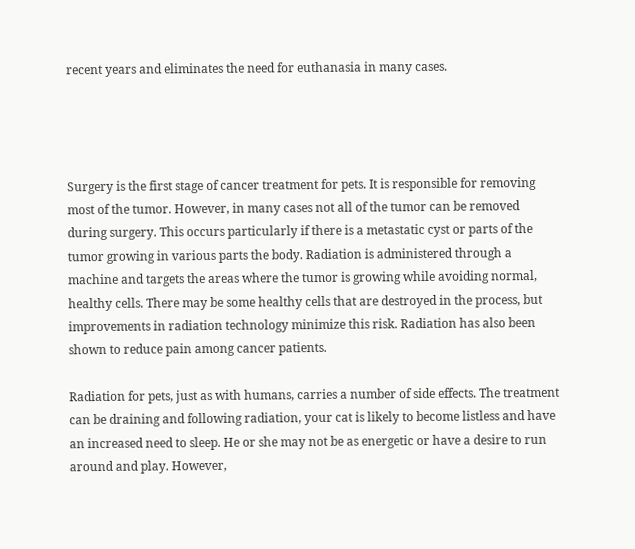recent years and eliminates the need for euthanasia in many cases.




Surgery is the first stage of cancer treatment for pets. It is responsible for removing most of the tumor. However, in many cases not all of the tumor can be removed during surgery. This occurs particularly if there is a metastatic cyst or parts of the tumor growing in various parts the body. Radiation is administered through a machine and targets the areas where the tumor is growing while avoiding normal, healthy cells. There may be some healthy cells that are destroyed in the process, but improvements in radiation technology minimize this risk. Radiation has also been shown to reduce pain among cancer patients.

Radiation for pets, just as with humans, carries a number of side effects. The treatment can be draining and following radiation, your cat is likely to become listless and have an increased need to sleep. He or she may not be as energetic or have a desire to run around and play. However,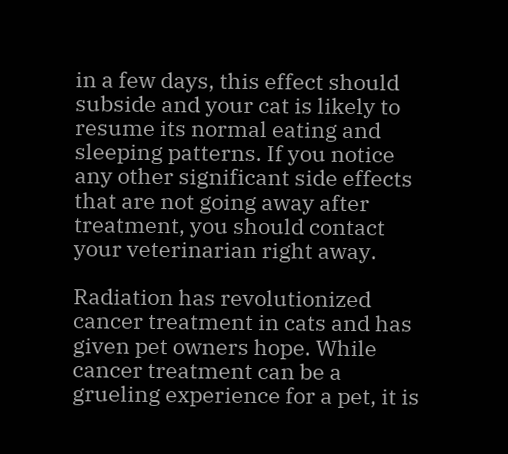in a few days, this effect should subside and your cat is likely to resume its normal eating and sleeping patterns. If you notice any other significant side effects that are not going away after treatment, you should contact your veterinarian right away.

Radiation has revolutionized cancer treatment in cats and has given pet owners hope. While cancer treatment can be a grueling experience for a pet, it is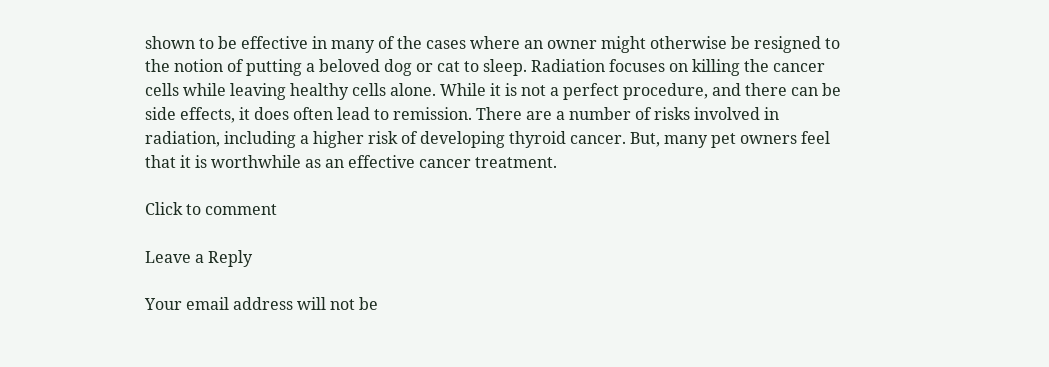shown to be effective in many of the cases where an owner might otherwise be resigned to the notion of putting a beloved dog or cat to sleep. Radiation focuses on killing the cancer cells while leaving healthy cells alone. While it is not a perfect procedure, and there can be side effects, it does often lead to remission. There are a number of risks involved in radiation, including a higher risk of developing thyroid cancer. But, many pet owners feel that it is worthwhile as an effective cancer treatment.

Click to comment

Leave a Reply

Your email address will not be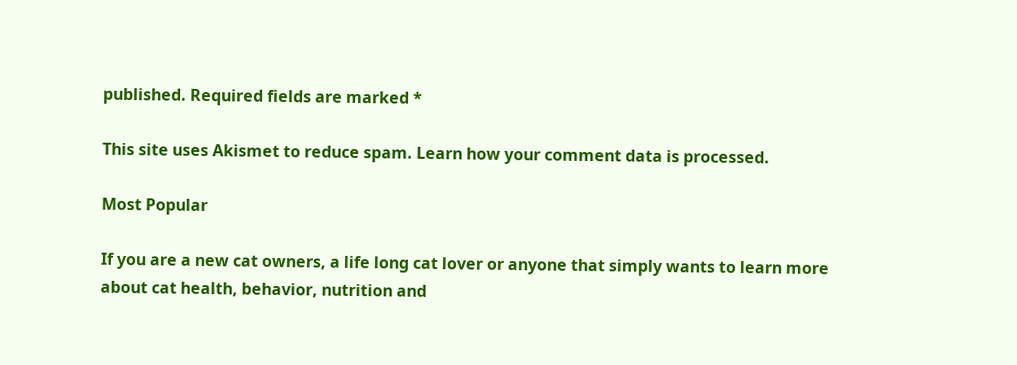published. Required fields are marked *

This site uses Akismet to reduce spam. Learn how your comment data is processed.

Most Popular

If you are a new cat owners, a life long cat lover or anyone that simply wants to learn more about cat health, behavior, nutrition and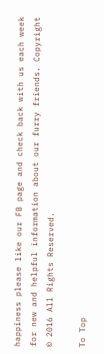happiness please like our FB page and check back with us each week for new and helpful information about our furry friends. Copyright © 2016 All Rights Reserved.

To Top